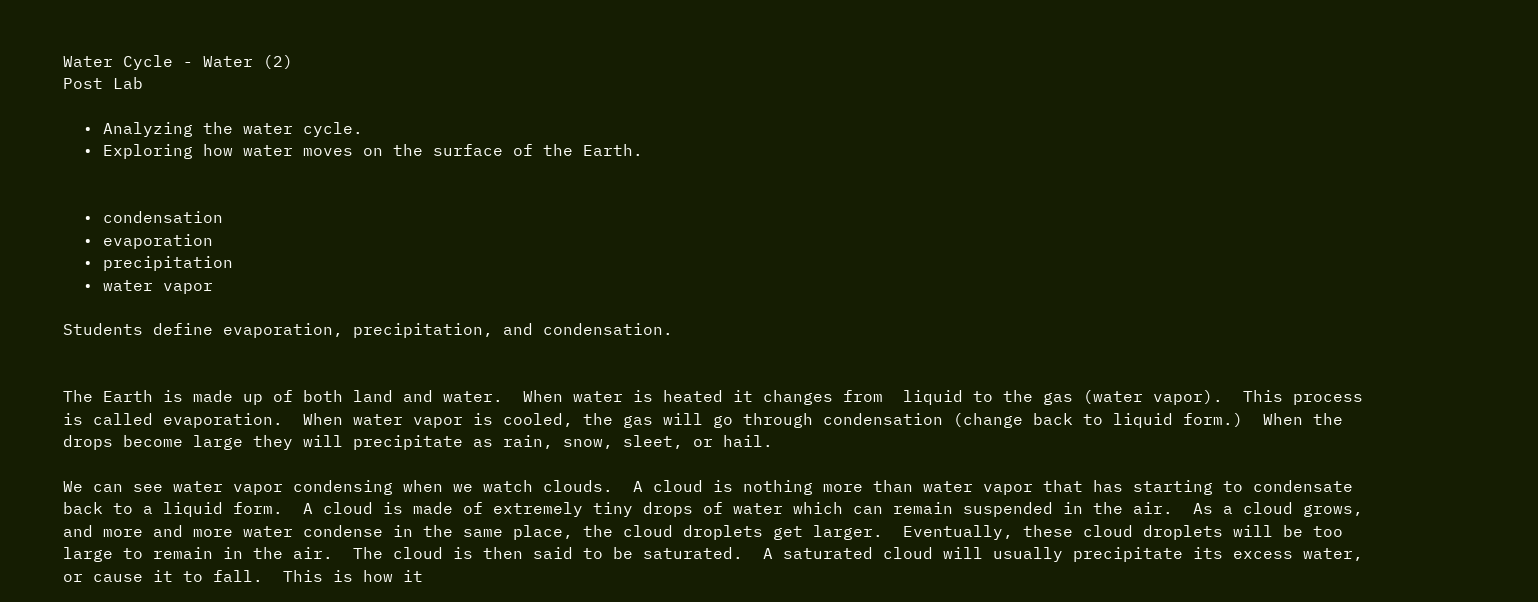Water Cycle - Water (2)
Post Lab

  • Analyzing the water cycle.
  • Exploring how water moves on the surface of the Earth.


  • condensation
  • evaporation
  • precipitation
  • water vapor

Students define evaporation, precipitation, and condensation.


The Earth is made up of both land and water.  When water is heated it changes from  liquid to the gas (water vapor).  This process is called evaporation.  When water vapor is cooled, the gas will go through condensation (change back to liquid form.)  When the drops become large they will precipitate as rain, snow, sleet, or hail.

We can see water vapor condensing when we watch clouds.  A cloud is nothing more than water vapor that has starting to condensate back to a liquid form.  A cloud is made of extremely tiny drops of water which can remain suspended in the air.  As a cloud grows, and more and more water condense in the same place, the cloud droplets get larger.  Eventually, these cloud droplets will be too large to remain in the air.  The cloud is then said to be saturated.  A saturated cloud will usually precipitate its excess water, or cause it to fall.  This is how it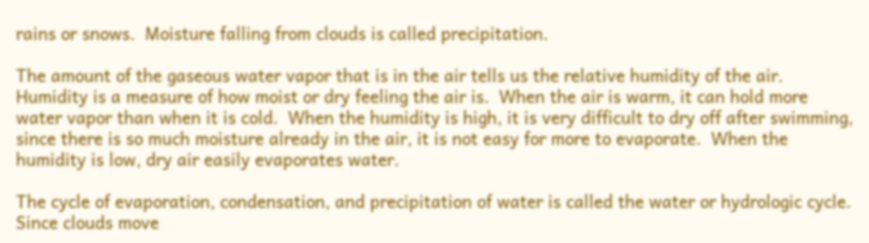rains or snows.  Moisture falling from clouds is called precipitation.

The amount of the gaseous water vapor that is in the air tells us the relative humidity of the air.  Humidity is a measure of how moist or dry feeling the air is.  When the air is warm, it can hold more water vapor than when it is cold.  When the humidity is high, it is very difficult to dry off after swimming, since there is so much moisture already in the air, it is not easy for more to evaporate.  When the humidity is low, dry air easily evaporates water.

The cycle of evaporation, condensation, and precipitation of water is called the water or hydrologic cycle.   Since clouds move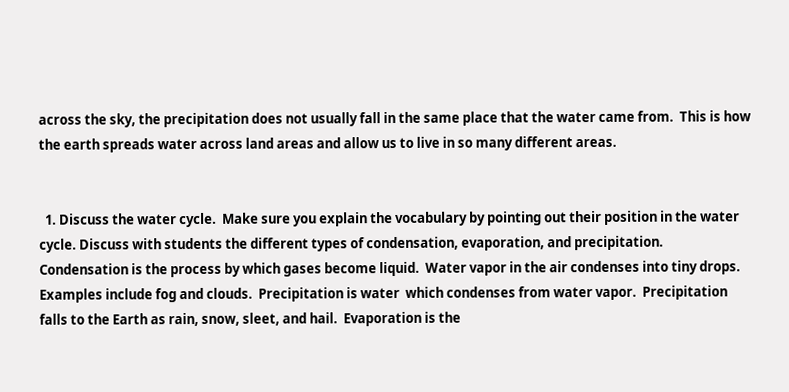across the sky, the precipitation does not usually fall in the same place that the water came from.  This is how the earth spreads water across land areas and allow us to live in so many different areas.


  1. Discuss the water cycle.  Make sure you explain the vocabulary by pointing out their position in the water cycle. Discuss with students the different types of condensation, evaporation, and precipitation.  Condensation is the process by which gases become liquid.  Water vapor in the air condenses into tiny drops.  Examples include fog and clouds.  Precipitation is water  which condenses from water vapor.  Precipitation falls to the Earth as rain, snow, sleet, and hail.  Evaporation is the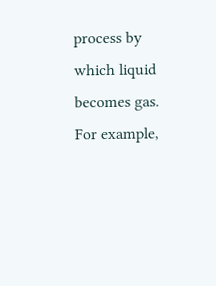process by which liquid becomes gas.  For example,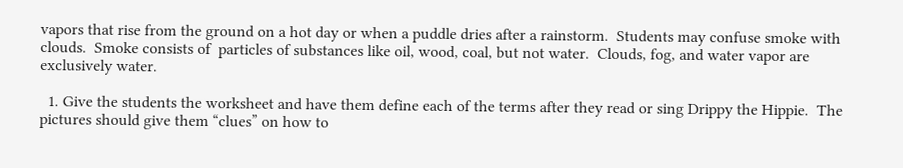vapors that rise from the ground on a hot day or when a puddle dries after a rainstorm.  Students may confuse smoke with clouds.  Smoke consists of  particles of substances like oil, wood, coal, but not water.  Clouds, fog, and water vapor are exclusively water.

  1. Give the students the worksheet and have them define each of the terms after they read or sing Drippy the Hippie.  The pictures should give them “clues” on how to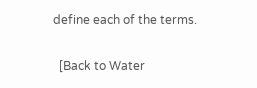define each of the terms.

  [Back to Water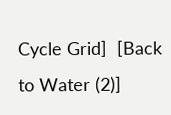Cycle Grid]  [Back to Water (2)]